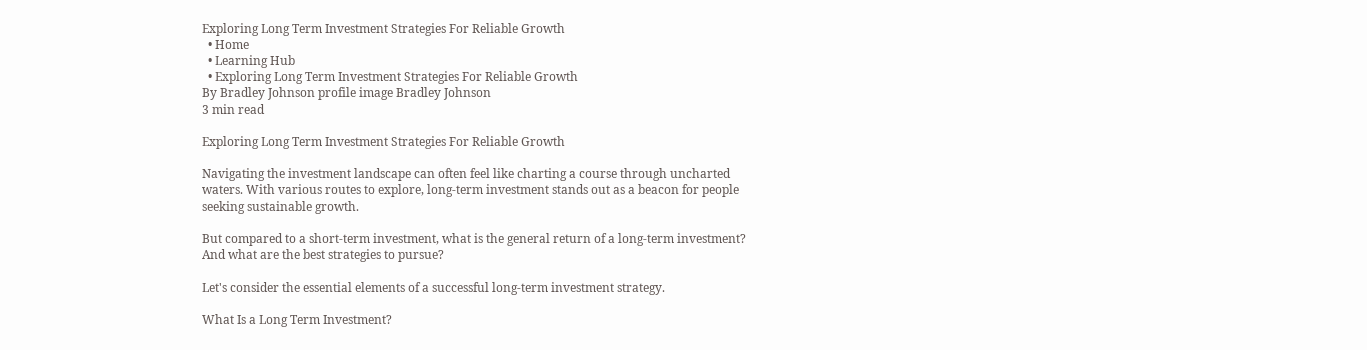Exploring Long Term Investment Strategies For Reliable Growth
  • Home
  • Learning Hub
  • Exploring Long Term Investment Strategies For Reliable Growth
By Bradley Johnson profile image Bradley Johnson
3 min read

Exploring Long Term Investment Strategies For Reliable Growth

Navigating the investment landscape can often feel like charting a course through uncharted waters. With various routes to explore, long-term investment stands out as a beacon for people seeking sustainable growth.

But compared to a short-term investment, what is the general return of a long-term investment? And what are the best strategies to pursue?

Let's consider the essential elements of a successful long-term investment strategy.

What Is a Long Term Investment?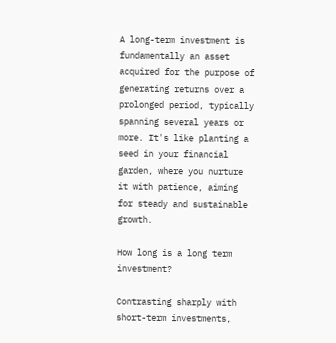A long-term investment is fundamentally an asset acquired for the purpose of generating returns over a prolonged period, typically spanning several years or more. It's like planting a seed in your financial garden, where you nurture it with patience, aiming for steady and sustainable growth.

How long is a long term investment?

Contrasting sharply with short-term investments,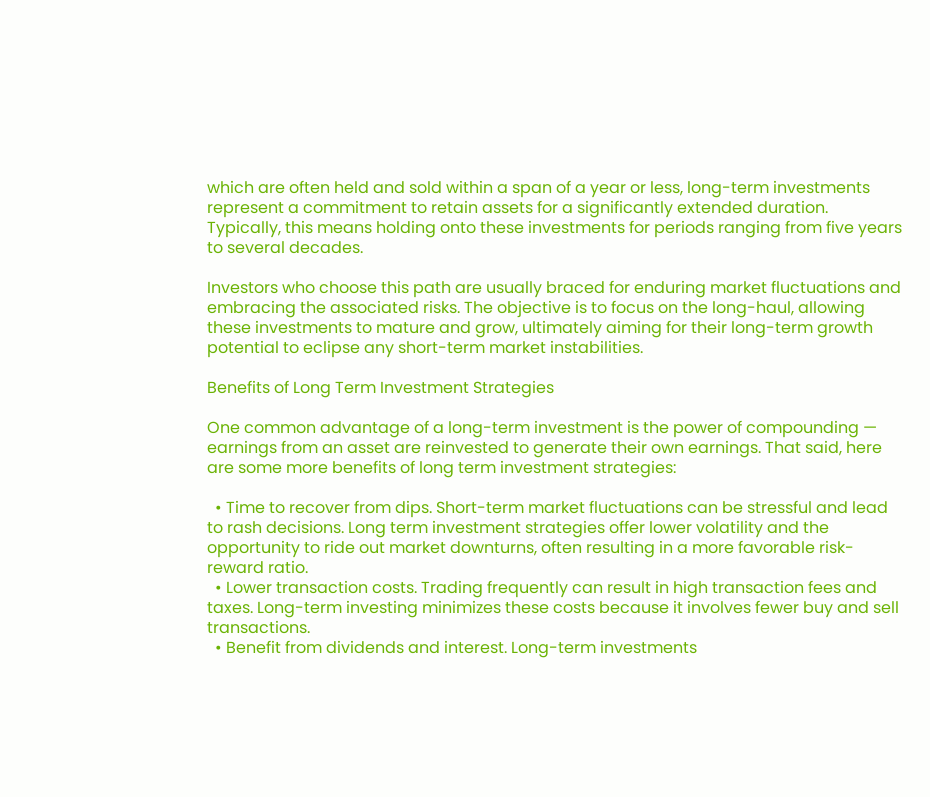which are often held and sold within a span of a year or less, long-term investments represent a commitment to retain assets for a significantly extended duration. Typically, this means holding onto these investments for periods ranging from five years to several decades.

Investors who choose this path are usually braced for enduring market fluctuations and embracing the associated risks. The objective is to focus on the long-haul, allowing these investments to mature and grow, ultimately aiming for their long-term growth potential to eclipse any short-term market instabilities.

Benefits of Long Term Investment Strategies

One common advantage of a long-term investment is the power of compounding — earnings from an asset are reinvested to generate their own earnings. That said, here are some more benefits of long term investment strategies:

  • Time to recover from dips. Short-term market fluctuations can be stressful and lead to rash decisions. Long term investment strategies offer lower volatility and the opportunity to ride out market downturns, often resulting in a more favorable risk-reward ratio.
  • Lower transaction costs. Trading frequently can result in high transaction fees and taxes. Long-term investing minimizes these costs because it involves fewer buy and sell transactions.
  • Benefit from dividends and interest. Long-term investments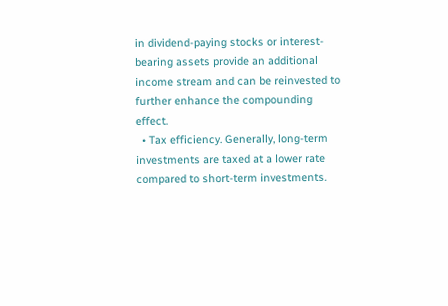in dividend-paying stocks or interest-bearing assets provide an additional income stream and can be reinvested to further enhance the compounding effect.
  • Tax efficiency. Generally, long-term investments are taxed at a lower rate compared to short-term investments.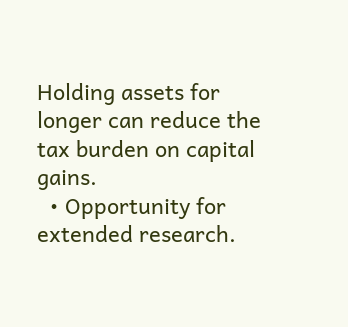Holding assets for longer can reduce the tax burden on capital gains.
  • Opportunity for extended research.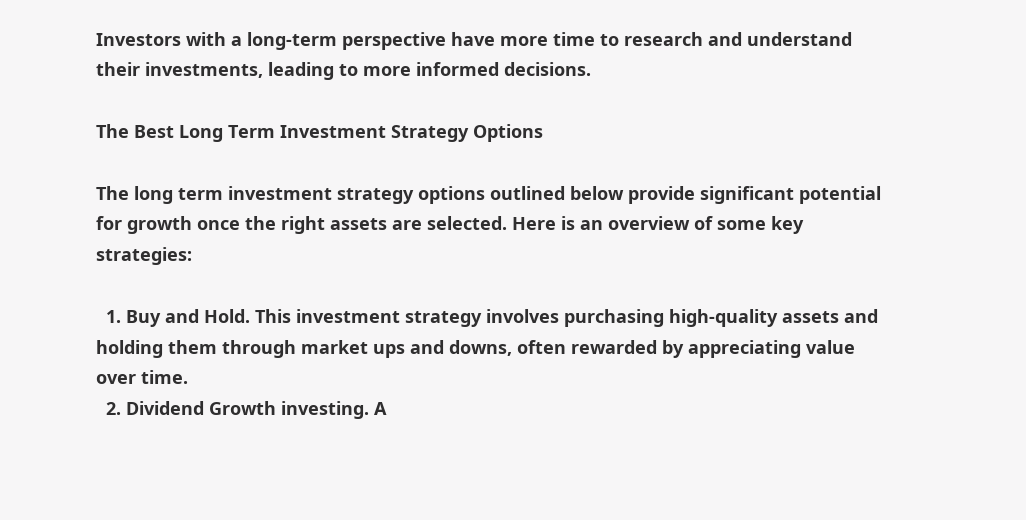Investors with a long-term perspective have more time to research and understand their investments, leading to more informed decisions.

The Best Long Term Investment Strategy Options

The long term investment strategy options outlined below provide significant potential for growth once the right assets are selected. Here is an overview of some key strategies:

  1. Buy and Hold. This investment strategy involves purchasing high-quality assets and holding them through market ups and downs, often rewarded by appreciating value over time.
  2. Dividend Growth investing. A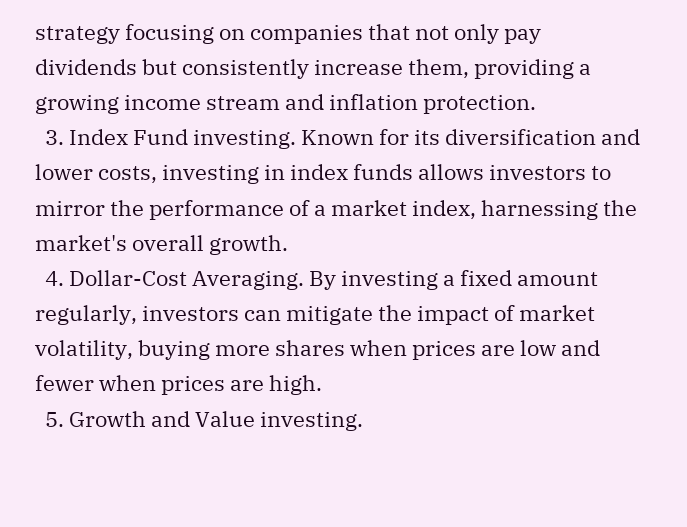strategy focusing on companies that not only pay dividends but consistently increase them, providing a growing income stream and inflation protection.
  3. Index Fund investing. Known for its diversification and lower costs, investing in index funds allows investors to mirror the performance of a market index, harnessing the market's overall growth.
  4. Dollar-Cost Averaging. By investing a fixed amount regularly, investors can mitigate the impact of market volatility, buying more shares when prices are low and fewer when prices are high.
  5. Growth and Value investing.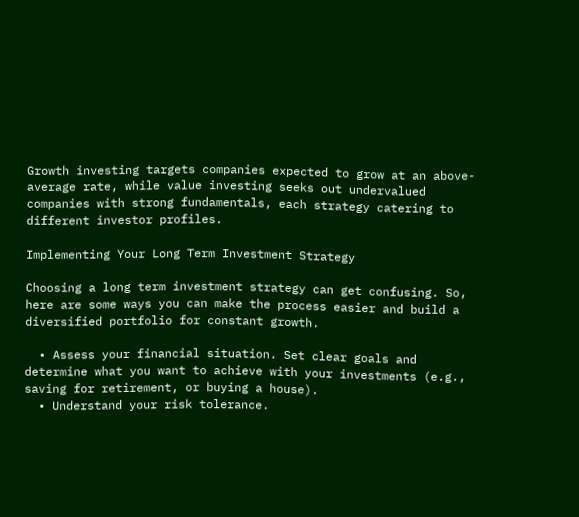Growth investing targets companies expected to grow at an above-average rate, while value investing seeks out undervalued companies with strong fundamentals, each strategy catering to different investor profiles.

Implementing Your Long Term Investment Strategy

Choosing a long term investment strategy can get confusing. So, here are some ways you can make the process easier and build a diversified portfolio for constant growth.

  • Assess your financial situation. Set clear goals and determine what you want to achieve with your investments (e.g., saving for retirement, or buying a house).
  • Understand your risk tolerance.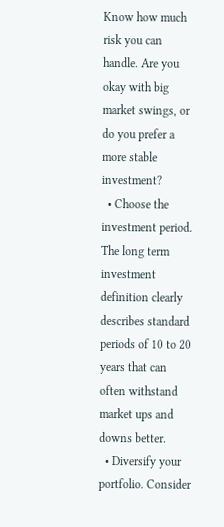Know how much risk you can handle. Are you okay with big market swings, or do you prefer a more stable investment?
  • Choose the investment period. The long term investment definition clearly describes standard periods of 10 to 20 years that can often withstand market ups and downs better.
  • Diversify your portfolio. Consider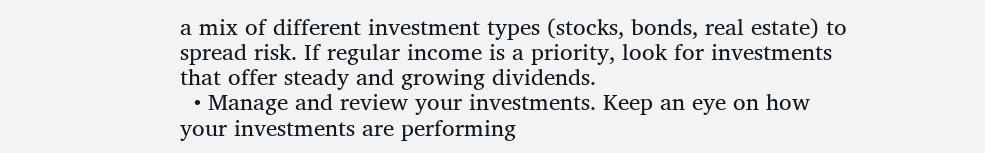a mix of different investment types (stocks, bonds, real estate) to spread risk. If regular income is a priority, look for investments that offer steady and growing dividends.
  • Manage and review your investments. Keep an eye on how your investments are performing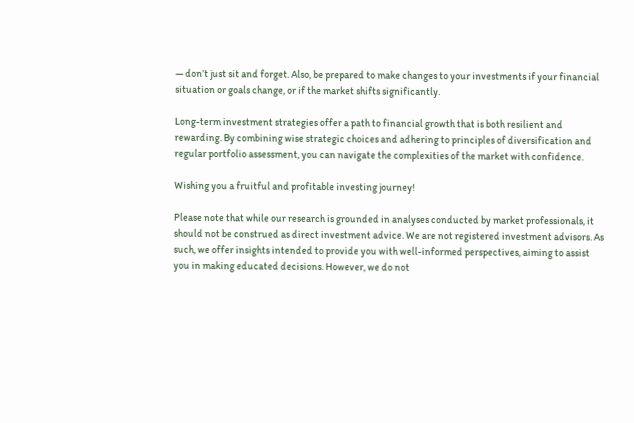— don’t just sit and forget. Also, be prepared to make changes to your investments if your financial situation or goals change, or if the market shifts significantly.

Long-term investment strategies offer a path to financial growth that is both resilient and rewarding. By combining wise strategic choices and adhering to principles of diversification and regular portfolio assessment, you can navigate the complexities of the market with confidence.

Wishing you a fruitful and profitable investing journey!

Please note that while our research is grounded in analyses conducted by market professionals, it should not be construed as direct investment advice. We are not registered investment advisors. As such, we offer insights intended to provide you with well-informed perspectives, aiming to assist you in making educated decisions. However, we do not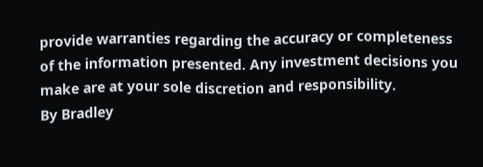provide warranties regarding the accuracy or completeness of the information presented. Any investment decisions you make are at your sole discretion and responsibility.
By Bradley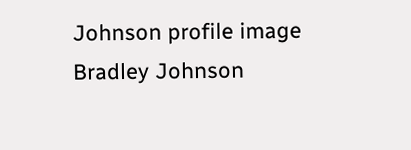Johnson profile image Bradley Johnson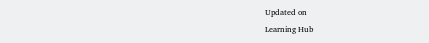Updated on
Learning Hub